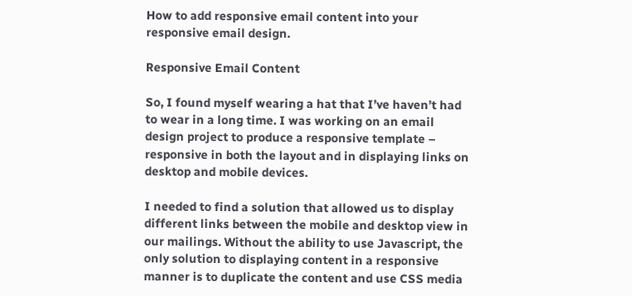How to add responsive email content into your responsive email design.

Responsive Email Content

So, I found myself wearing a hat that I’ve haven’t had to wear in a long time. I was working on an email design project to produce a responsive template – responsive in both the layout and in displaying links on desktop and mobile devices.

I needed to find a solution that allowed us to display different links between the mobile and desktop view in our mailings. Without the ability to use Javascript, the only solution to displaying content in a responsive manner is to duplicate the content and use CSS media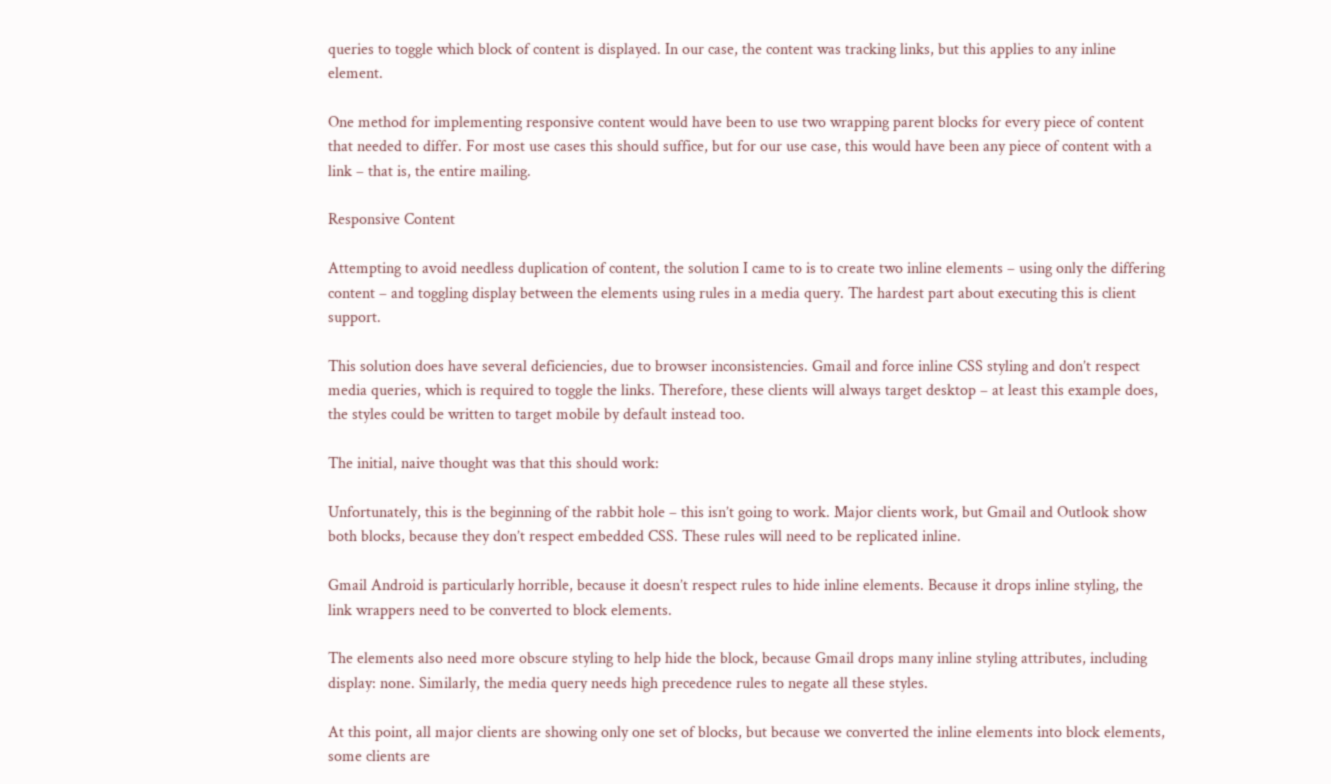queries to toggle which block of content is displayed. In our case, the content was tracking links, but this applies to any inline element.

One method for implementing responsive content would have been to use two wrapping parent blocks for every piece of content that needed to differ. For most use cases this should suffice, but for our use case, this would have been any piece of content with a link – that is, the entire mailing.

Responsive Content

Attempting to avoid needless duplication of content, the solution I came to is to create two inline elements – using only the differing content – and toggling display between the elements using rules in a media query. The hardest part about executing this is client support.

This solution does have several deficiencies, due to browser inconsistencies. Gmail and force inline CSS styling and don’t respect media queries, which is required to toggle the links. Therefore, these clients will always target desktop – at least this example does, the styles could be written to target mobile by default instead too.

The initial, naive thought was that this should work:

Unfortunately, this is the beginning of the rabbit hole – this isn’t going to work. Major clients work, but Gmail and Outlook show both blocks, because they don’t respect embedded CSS. These rules will need to be replicated inline.

Gmail Android is particularly horrible, because it doesn’t respect rules to hide inline elements. Because it drops inline styling, the link wrappers need to be converted to block elements.

The elements also need more obscure styling to help hide the block, because Gmail drops many inline styling attributes, including display: none. Similarly, the media query needs high precedence rules to negate all these styles.

At this point, all major clients are showing only one set of blocks, but because we converted the inline elements into block elements, some clients are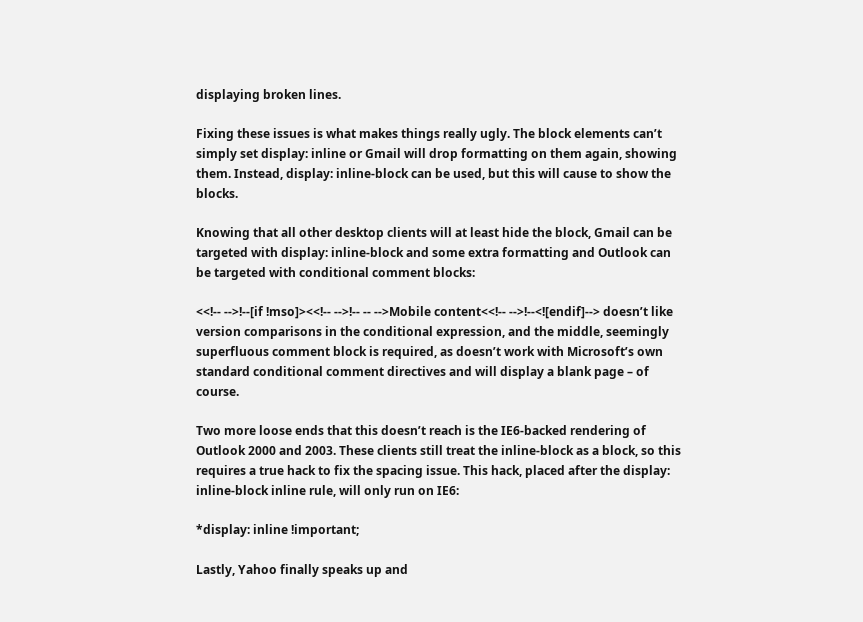displaying broken lines.

Fixing these issues is what makes things really ugly. The block elements can’t simply set display: inline or Gmail will drop formatting on them again, showing them. Instead, display: inline-block can be used, but this will cause to show the blocks.

Knowing that all other desktop clients will at least hide the block, Gmail can be targeted with display: inline-block and some extra formatting and Outlook can be targeted with conditional comment blocks:

<<!-- -->!--[if !mso]><<!-- -->!-- -- -->Mobile content<<!-- -->!--<![endif]--> doesn’t like version comparisons in the conditional expression, and the middle, seemingly superfluous comment block is required, as doesn’t work with Microsoft’s own standard conditional comment directives and will display a blank page – of course.

Two more loose ends that this doesn’t reach is the IE6-backed rendering of Outlook 2000 and 2003. These clients still treat the inline-block as a block, so this requires a true hack to fix the spacing issue. This hack, placed after the display: inline-block inline rule, will only run on IE6:

*display: inline !important;

Lastly, Yahoo finally speaks up and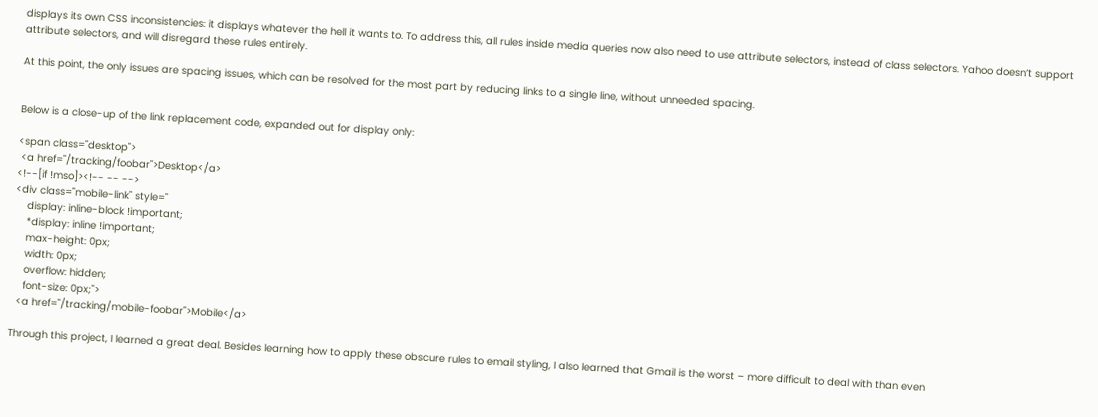displays its own CSS inconsistencies: it displays whatever the hell it wants to. To address this, all rules inside media queries now also need to use attribute selectors, instead of class selectors. Yahoo doesn’t support attribute selectors, and will disregard these rules entirely.

At this point, the only issues are spacing issues, which can be resolved for the most part by reducing links to a single line, without unneeded spacing.


Below is a close-up of the link replacement code, expanded out for display only:

<span class="desktop">
 <a href="/tracking/foobar">Desktop</a>
<!--[if !mso]><!-- -- -->
<div class="mobile-link" style="
    display: inline-block !important;
    *display: inline !important;
    max-height: 0px;
    width: 0px;
    overflow: hidden;
    font-size: 0px;">
  <a href="/tracking/mobile-foobar">Mobile</a>

Through this project, I learned a great deal. Besides learning how to apply these obscure rules to email styling, I also learned that Gmail is the worst – more difficult to deal with than even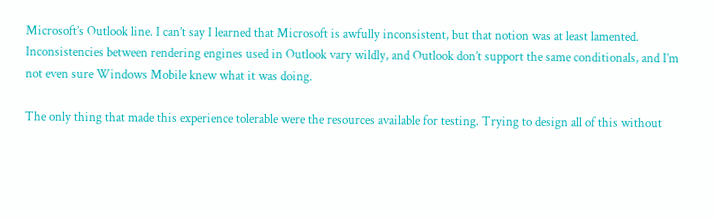Microsoft’s Outlook line. I can’t say I learned that Microsoft is awfully inconsistent, but that notion was at least lamented. Inconsistencies between rendering engines used in Outlook vary wildly, and Outlook don’t support the same conditionals, and I’m not even sure Windows Mobile knew what it was doing.

The only thing that made this experience tolerable were the resources available for testing. Trying to design all of this without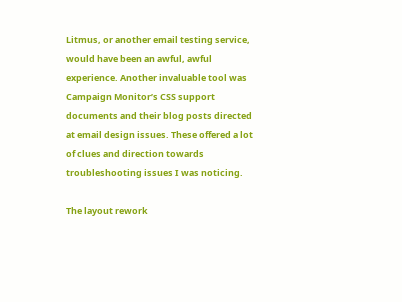Litmus, or another email testing service, would have been an awful, awful experience. Another invaluable tool was Campaign Monitor’s CSS support documents and their blog posts directed at email design issues. These offered a lot of clues and direction towards troubleshooting issues I was noticing.

The layout rework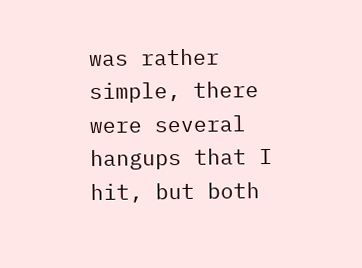was rather simple, there were several hangups that I hit, but both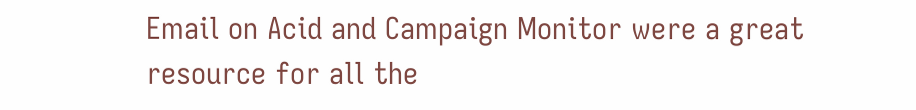Email on Acid and Campaign Monitor were a great resource for all the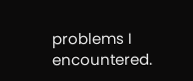problems I encountered.